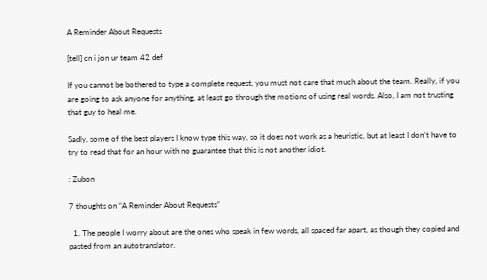A Reminder About Requests

[tell] cn i jon ur team 42 def

If you cannot be bothered to type a complete request, you must not care that much about the team. Really, if you are going to ask anyone for anything, at least go through the motions of using real words. Also, I am not trusting that guy to heal me.

Sadly, some of the best players I know type this way, so it does not work as a heuristic, but at least I don’t have to try to read that for an hour with no guarantee that this is not another idiot.

: Zubon

7 thoughts on “A Reminder About Requests”

  1. The people I worry about are the ones who speak in few words, all spaced far apart, as though they copied and pasted from an autotranslator.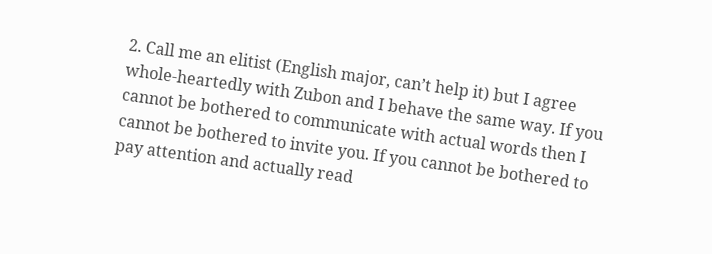2. Call me an elitist (English major, can’t help it) but I agree whole-heartedly with Zubon and I behave the same way. If you cannot be bothered to communicate with actual words then I cannot be bothered to invite you. If you cannot be bothered to pay attention and actually read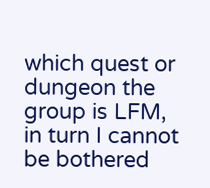which quest or dungeon the group is LFM, in turn I cannot be bothered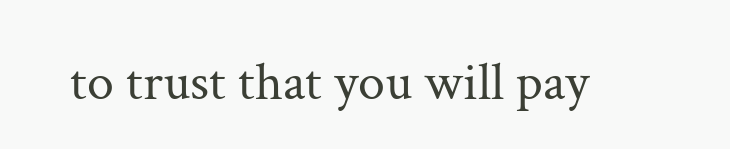to trust that you will pay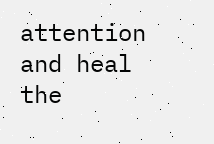attention and heal the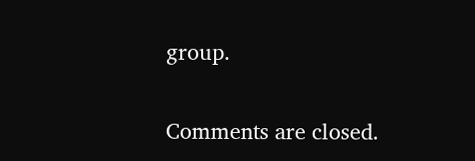group.

Comments are closed.